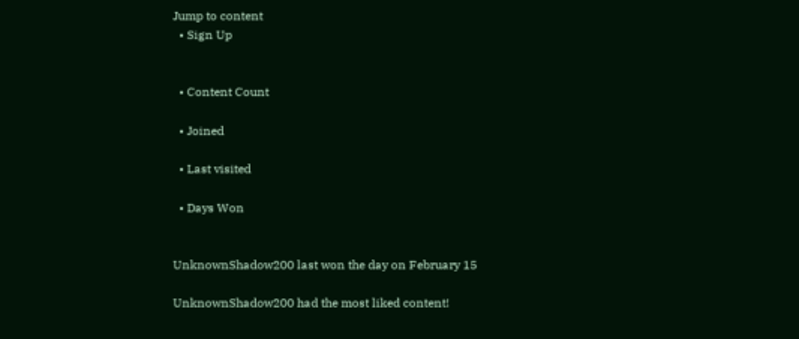Jump to content
  • Sign Up


  • Content Count

  • Joined

  • Last visited

  • Days Won


UnknownShadow200 last won the day on February 15

UnknownShadow200 had the most liked content!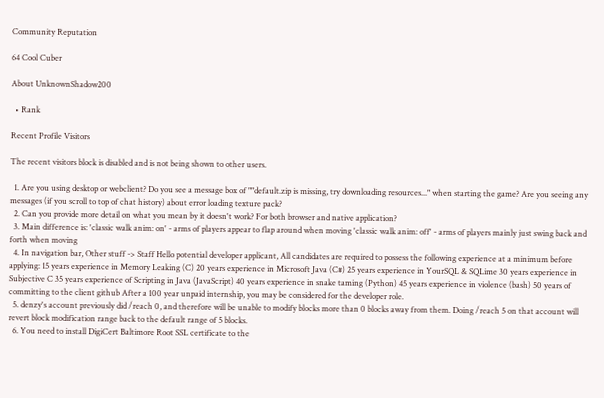Community Reputation

64 Cool Cuber

About UnknownShadow200

  • Rank

Recent Profile Visitors

The recent visitors block is disabled and is not being shown to other users.

  1. Are you using desktop or webclient? Do you see a message box of ""default.zip is missing, try downloading resources..." when starting the game? Are you seeing any messages (if you scroll to top of chat history) about error loading texture pack?
  2. Can you provide more detail on what you mean by it doesn't work? For both browser and native application?
  3. Main difference is: 'classic walk anim: on' - arms of players appear to flap around when moving 'classic walk anim: off' - arms of players mainly just swing back and forth when moving
  4. In navigation bar, Other stuff -> Staff Hello potential developer applicant, All candidates are required to possess the following experience at a minimum before applying: 15 years experience in Memory Leaking (C) 20 years experience in Microsoft Java (C#) 25 years experience in YourSQL & SQLime 30 years experience in Subjective C 35 years experience of Scripting in Java (JavaScript) 40 years experience in snake taming (Python) 45 years experience in violence (bash) 50 years of committing to the client github After a 100 year unpaid internship, you may be considered for the developer role.
  5. denzy's account previously did /reach 0, and therefore will be unable to modify blocks more than 0 blocks away from them. Doing /reach 5 on that account will revert block modification range back to the default range of 5 blocks.
  6. You need to install DigiCert Baltimore Root SSL certificate to the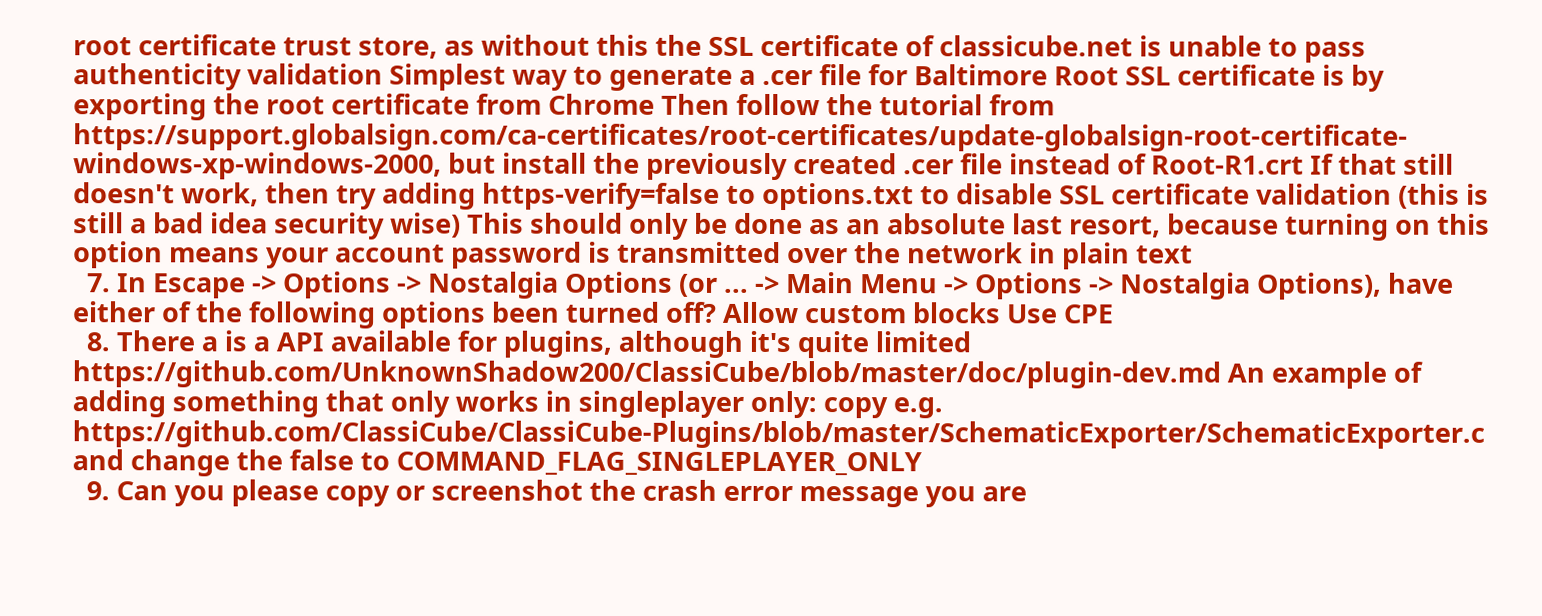root certificate trust store, as without this the SSL certificate of classicube.net is unable to pass authenticity validation Simplest way to generate a .cer file for Baltimore Root SSL certificate is by exporting the root certificate from Chrome Then follow the tutorial from https://support.globalsign.com/ca-certificates/root-certificates/update-globalsign-root-certificate-windows-xp-windows-2000, but install the previously created .cer file instead of Root-R1.crt If that still doesn't work, then try adding https-verify=false to options.txt to disable SSL certificate validation (this is still a bad idea security wise) This should only be done as an absolute last resort, because turning on this option means your account password is transmitted over the network in plain text
  7. In Escape -> Options -> Nostalgia Options (or ... -> Main Menu -> Options -> Nostalgia Options), have either of the following options been turned off? Allow custom blocks Use CPE
  8. There a is a API available for plugins, although it's quite limited https://github.com/UnknownShadow200/ClassiCube/blob/master/doc/plugin-dev.md An example of adding something that only works in singleplayer only: copy e.g. https://github.com/ClassiCube/ClassiCube-Plugins/blob/master/SchematicExporter/SchematicExporter.c and change the false to COMMAND_FLAG_SINGLEPLAYER_ONLY
  9. Can you please copy or screenshot the crash error message you are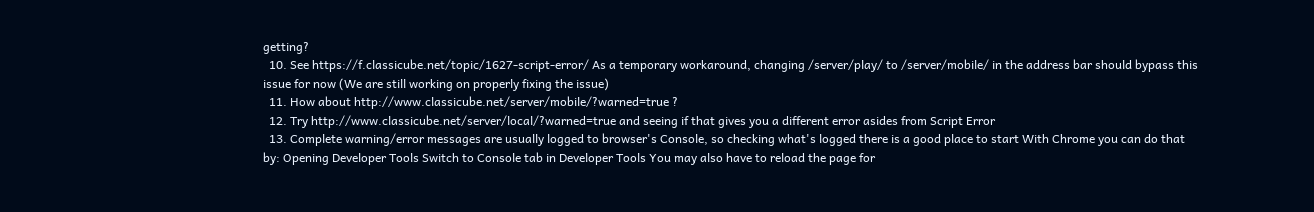getting?
  10. See https://f.classicube.net/topic/1627-script-error/ As a temporary workaround, changing /server/play/ to /server/mobile/ in the address bar should bypass this issue for now (We are still working on properly fixing the issue)
  11. How about http://www.classicube.net/server/mobile/?warned=true ?
  12. Try http://www.classicube.net/server/local/?warned=true and seeing if that gives you a different error asides from Script Error
  13. Complete warning/error messages are usually logged to browser's Console, so checking what's logged there is a good place to start With Chrome you can do that by: Opening Developer Tools Switch to Console tab in Developer Tools You may also have to reload the page for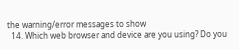the warning/error messages to show
  14. Which web browser and device are you using? Do you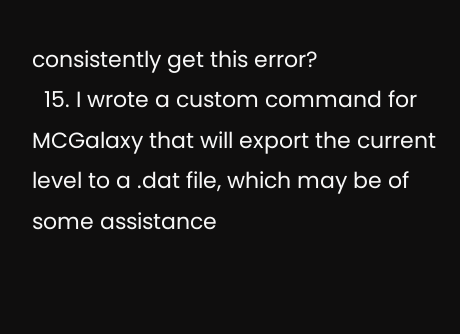consistently get this error?
  15. I wrote a custom command for MCGalaxy that will export the current level to a .dat file, which may be of some assistance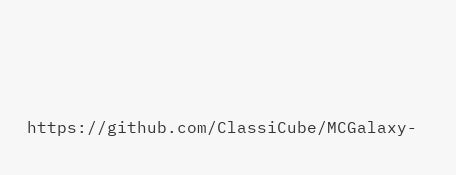https://github.com/ClassiCube/MCGalaxy-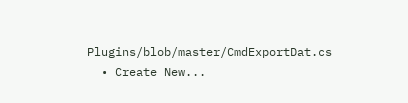Plugins/blob/master/CmdExportDat.cs
  • Create New...